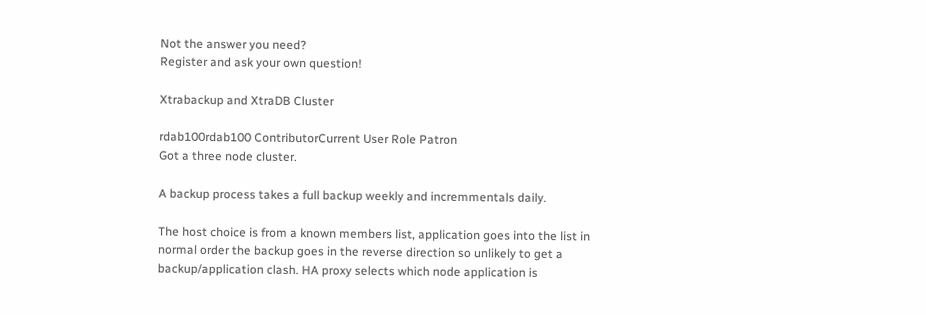Not the answer you need?
Register and ask your own question!

Xtrabackup and XtraDB Cluster

rdab100rdab100 ContributorCurrent User Role Patron
Got a three node cluster.

A backup process takes a full backup weekly and incremmentals daily.

The host choice is from a known members list, application goes into the list in normal order the backup goes in the reverse direction so unlikely to get a backup/application clash. HA proxy selects which node application is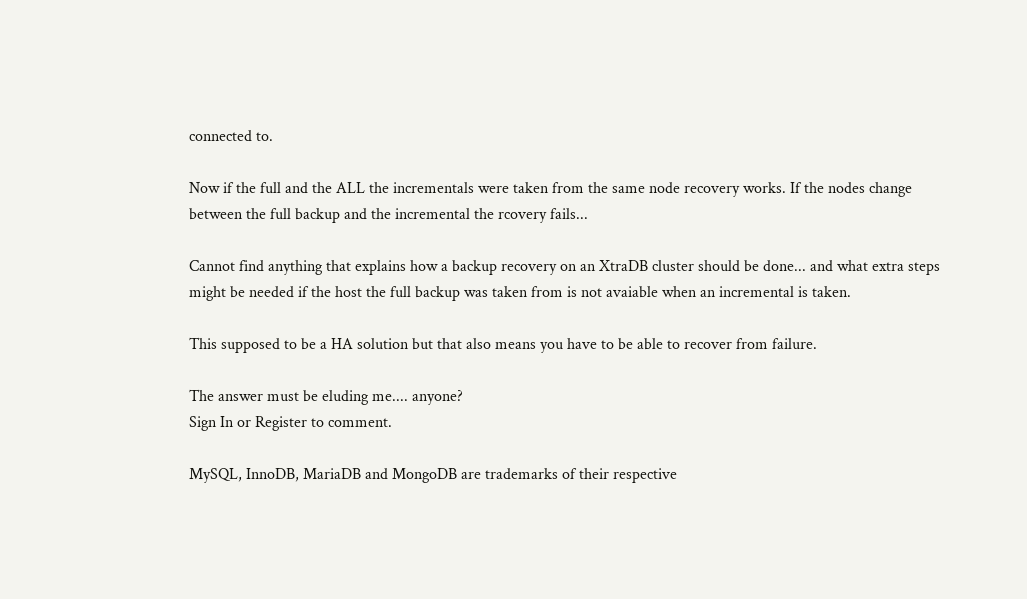connected to.

Now if the full and the ALL the incrementals were taken from the same node recovery works. If the nodes change between the full backup and the incremental the rcovery fails...

Cannot find anything that explains how a backup recovery on an XtraDB cluster should be done... and what extra steps might be needed if the host the full backup was taken from is not avaiable when an incremental is taken.

This supposed to be a HA solution but that also means you have to be able to recover from failure.

The answer must be eluding me.... anyone?
Sign In or Register to comment.

MySQL, InnoDB, MariaDB and MongoDB are trademarks of their respective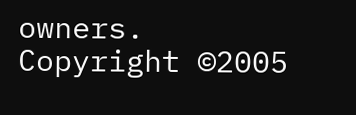owners.
Copyright ©2005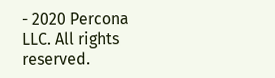- 2020 Percona LLC. All rights reserved.